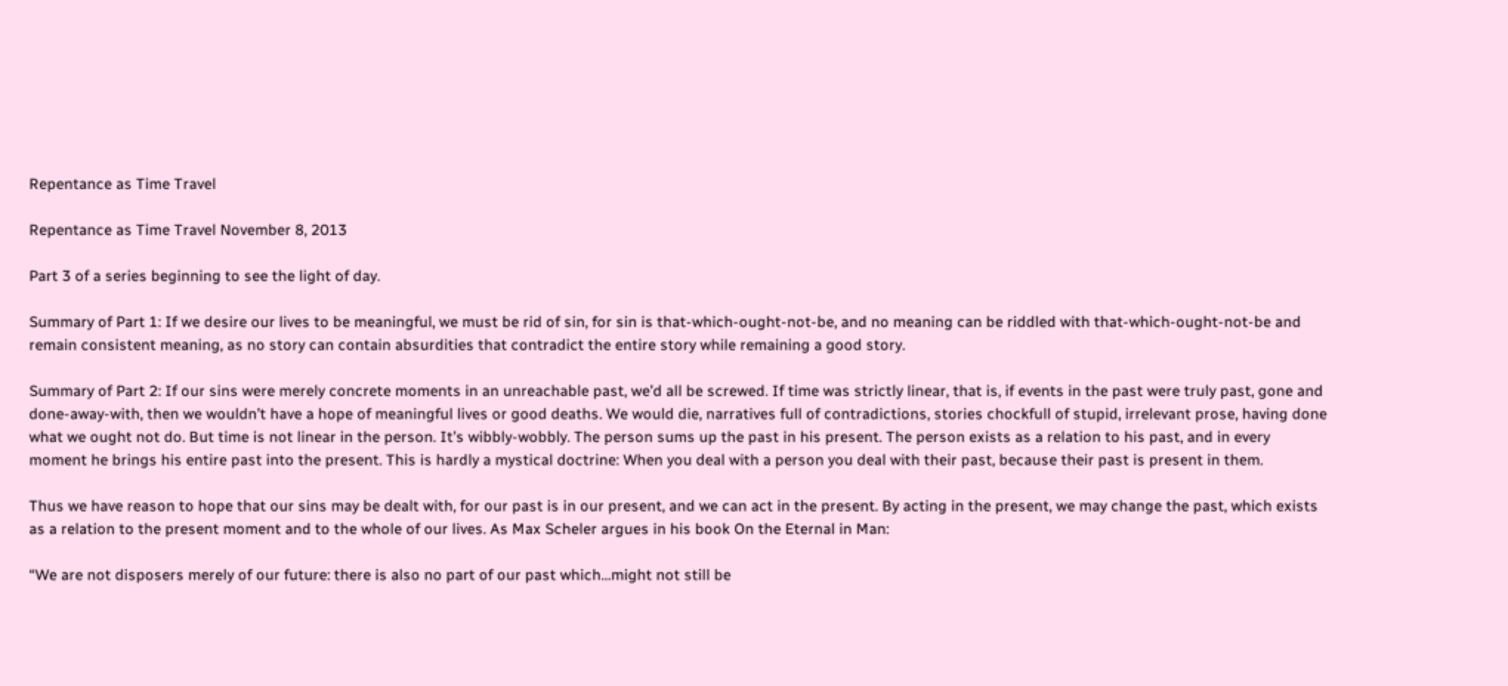Repentance as Time Travel

Repentance as Time Travel November 8, 2013

Part 3 of a series beginning to see the light of day.

Summary of Part 1: If we desire our lives to be meaningful, we must be rid of sin, for sin is that-which-ought-not-be, and no meaning can be riddled with that-which-ought-not-be and remain consistent meaning, as no story can contain absurdities that contradict the entire story while remaining a good story.

Summary of Part 2: If our sins were merely concrete moments in an unreachable past, we’d all be screwed. If time was strictly linear, that is, if events in the past were truly past, gone and done-away-with, then we wouldn’t have a hope of meaningful lives or good deaths. We would die, narratives full of contradictions, stories chockfull of stupid, irrelevant prose, having done what we ought not do. But time is not linear in the person. It’s wibbly-wobbly. The person sums up the past in his present. The person exists as a relation to his past, and in every moment he brings his entire past into the present. This is hardly a mystical doctrine: When you deal with a person you deal with their past, because their past is present in them.

Thus we have reason to hope that our sins may be dealt with, for our past is in our present, and we can act in the present. By acting in the present, we may change the past, which exists as a relation to the present moment and to the whole of our lives. As Max Scheler argues in his book On the Eternal in Man:

“We are not disposers merely of our future: there is also no part of our past which…might not still be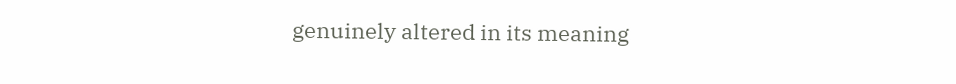genuinely altered in its meaning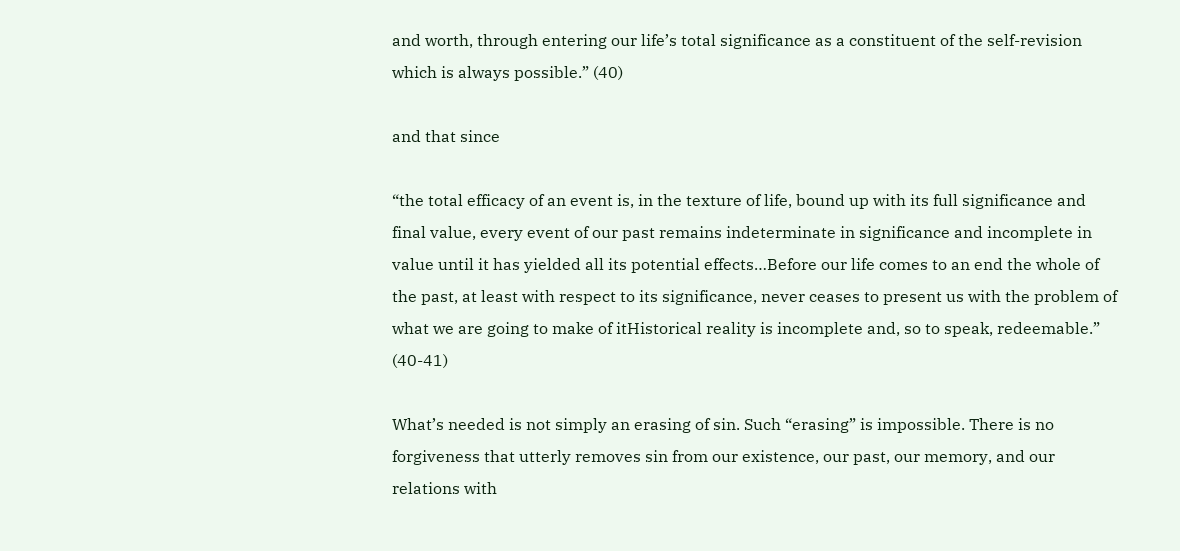and worth, through entering our life’s total significance as a constituent of the self-revision which is always possible.” (40)

and that since

“the total efficacy of an event is, in the texture of life, bound up with its full significance and final value, every event of our past remains indeterminate in significance and incomplete in value until it has yielded all its potential effects…Before our life comes to an end the whole of the past, at least with respect to its significance, never ceases to present us with the problem of what we are going to make of itHistorical reality is incomplete and, so to speak, redeemable.” (40-41)

What’s needed is not simply an erasing of sin. Such “erasing” is impossible. There is no forgiveness that utterly removes sin from our existence, our past, our memory, and our relations with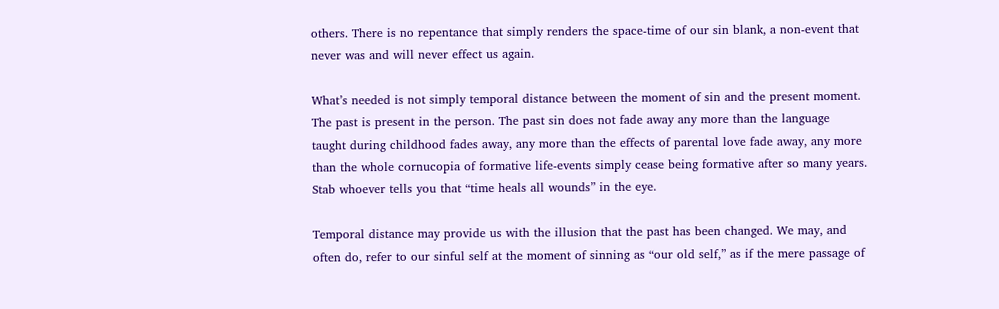others. There is no repentance that simply renders the space-time of our sin blank, a non-event that never was and will never effect us again.

What’s needed is not simply temporal distance between the moment of sin and the present moment. The past is present in the person. The past sin does not fade away any more than the language taught during childhood fades away, any more than the effects of parental love fade away, any more than the whole cornucopia of formative life-events simply cease being formative after so many years. Stab whoever tells you that “time heals all wounds” in the eye.

Temporal distance may provide us with the illusion that the past has been changed. We may, and often do, refer to our sinful self at the moment of sinning as “our old self,” as if the mere passage of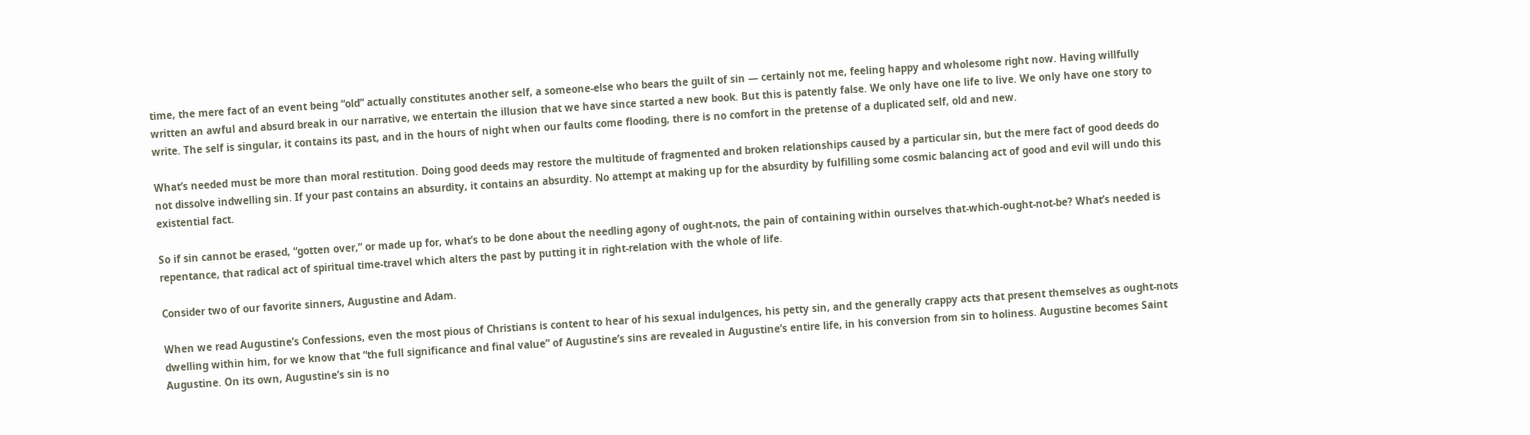time, the mere fact of an event being “old” actually constitutes another self, a someone-else who bears the guilt of sin — certainly not me, feeling happy and wholesome right now. Having willfully written an awful and absurd break in our narrative, we entertain the illusion that we have since started a new book. But this is patently false. We only have one life to live. We only have one story to write. The self is singular, it contains its past, and in the hours of night when our faults come flooding, there is no comfort in the pretense of a duplicated self, old and new.

What’s needed must be more than moral restitution. Doing good deeds may restore the multitude of fragmented and broken relationships caused by a particular sin, but the mere fact of good deeds do not dissolve indwelling sin. If your past contains an absurdity, it contains an absurdity. No attempt at making up for the absurdity by fulfilling some cosmic balancing act of good and evil will undo this existential fact.

So if sin cannot be erased, “gotten over,” or made up for, what’s to be done about the needling agony of ought-nots, the pain of containing within ourselves that-which-ought-not-be? What’s needed is repentance, that radical act of spiritual time-travel which alters the past by putting it in right-relation with the whole of life.

Consider two of our favorite sinners, Augustine and Adam.

When we read Augustine’s Confessions, even the most pious of Christians is content to hear of his sexual indulgences, his petty sin, and the generally crappy acts that present themselves as ought-nots dwelling within him, for we know that “the full significance and final value” of Augustine’s sins are revealed in Augustine’s entire life, in his conversion from sin to holiness. Augustine becomes Saint Augustine. On its own, Augustine’s sin is no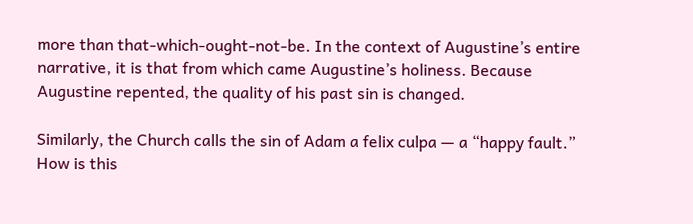more than that-which-ought-not-be. In the context of Augustine’s entire narrative, it is that from which came Augustine’s holiness. Because Augustine repented, the quality of his past sin is changed.

Similarly, the Church calls the sin of Adam a felix culpa — a “happy fault.” How is this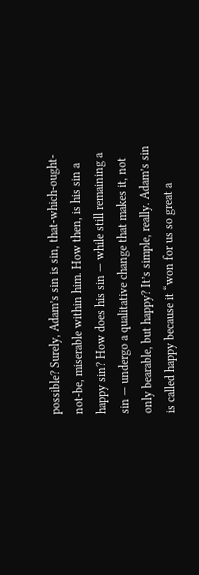possible? Surely, Adam’s sin is sin, that-which-ought-not-be, miserable within him. How then, is his sin a happy sin? How does his sin — while still remaining a sin — undergo a qualitative change that makes it, not only bearable, but happy? It’s simple, really. Adam’s sin is called happy because it “won for us so great a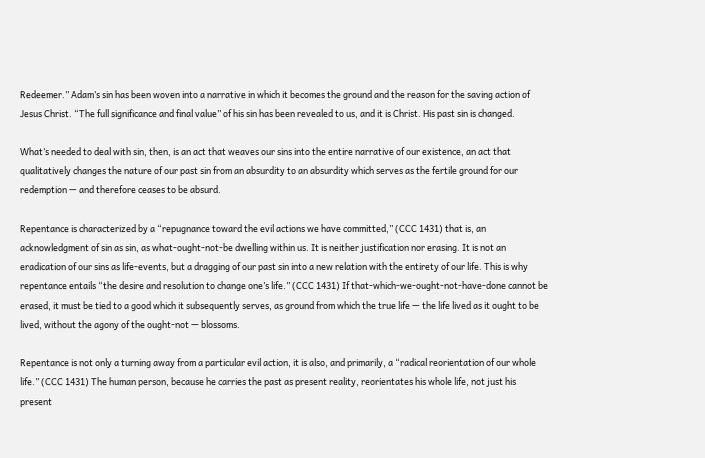Redeemer.” Adam’s sin has been woven into a narrative in which it becomes the ground and the reason for the saving action of Jesus Christ. “The full significance and final value” of his sin has been revealed to us, and it is Christ. His past sin is changed.

What’s needed to deal with sin, then, is an act that weaves our sins into the entire narrative of our existence, an act that qualitatively changes the nature of our past sin from an absurdity to an absurdity which serves as the fertile ground for our redemption — and therefore ceases to be absurd.

Repentance is characterized by a “repugnance toward the evil actions we have committed,” (CCC 1431) that is, an acknowledgment of sin as sin, as what-ought-not-be dwelling within us. It is neither justification nor erasing. It is not an eradication of our sins as life-events, but a dragging of our past sin into a new relation with the entirety of our life. This is why repentance entails “the desire and resolution to change one’s life.” (CCC 1431) If that-which-we-ought-not-have-done cannot be erased, it must be tied to a good which it subsequently serves, as ground from which the true life — the life lived as it ought to be lived, without the agony of the ought-not — blossoms.

Repentance is not only a turning away from a particular evil action, it is also, and primarily, a “radical reorientation of our whole life.” (CCC 1431) The human person, because he carries the past as present reality, reorientates his whole life, not just his present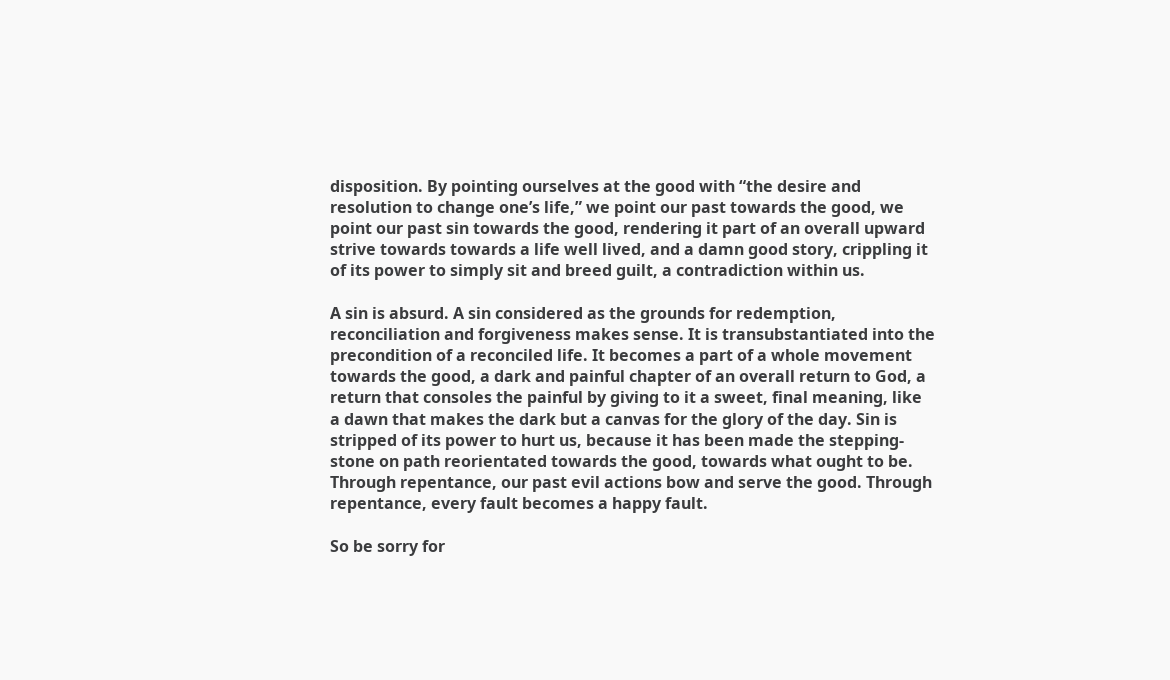disposition. By pointing ourselves at the good with “the desire and resolution to change one’s life,” we point our past towards the good, we point our past sin towards the good, rendering it part of an overall upward strive towards towards a life well lived, and a damn good story, crippling it of its power to simply sit and breed guilt, a contradiction within us.

A sin is absurd. A sin considered as the grounds for redemption, reconciliation and forgiveness makes sense. It is transubstantiated into the precondition of a reconciled life. It becomes a part of a whole movement towards the good, a dark and painful chapter of an overall return to God, a return that consoles the painful by giving to it a sweet, final meaning, like a dawn that makes the dark but a canvas for the glory of the day. Sin is stripped of its power to hurt us, because it has been made the stepping-stone on path reorientated towards the good, towards what ought to be. Through repentance, our past evil actions bow and serve the good. Through repentance, every fault becomes a happy fault.

So be sorry for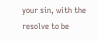your sin, with the resolve to be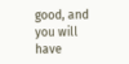good, and you will have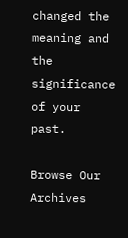changed the meaning and the significance of your past.

Browse Our Archives